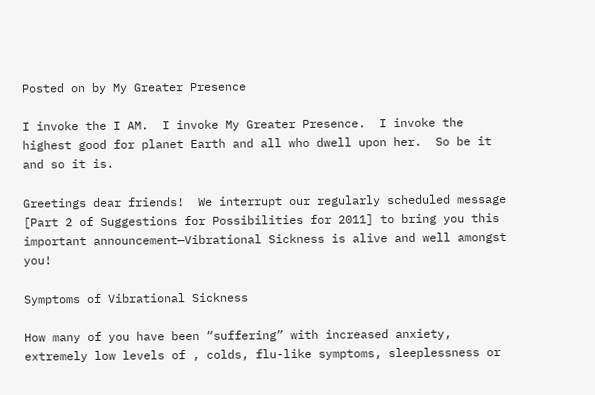Posted on by My Greater Presence

I invoke the I AM.  I invoke My Greater Presence.  I invoke the highest good for planet Earth and all who dwell upon her.  So be it and so it is.

Greetings dear friends!  We interrupt our regularly scheduled message [Part 2 of Suggestions for Possibilities for 2011] to bring you this important announcement—Vibrational Sickness is alive and well amongst you!

Symptoms of Vibrational Sickness

How many of you have been “suffering” with increased anxiety, extremely low levels of , colds, flu-like symptoms, sleeplessness or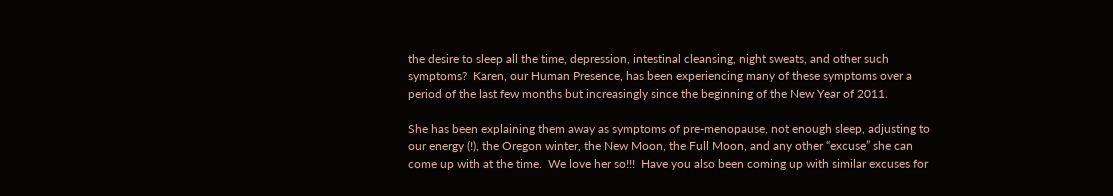the desire to sleep all the time, depression, intestinal cleansing, night sweats, and other such symptoms?  Karen, our Human Presence, has been experiencing many of these symptoms over a period of the last few months but increasingly since the beginning of the New Year of 2011.

She has been explaining them away as symptoms of pre-menopause, not enough sleep, adjusting to our energy (!), the Oregon winter, the New Moon, the Full Moon, and any other “excuse” she can come up with at the time.  We love her so!!!  Have you also been coming up with similar excuses for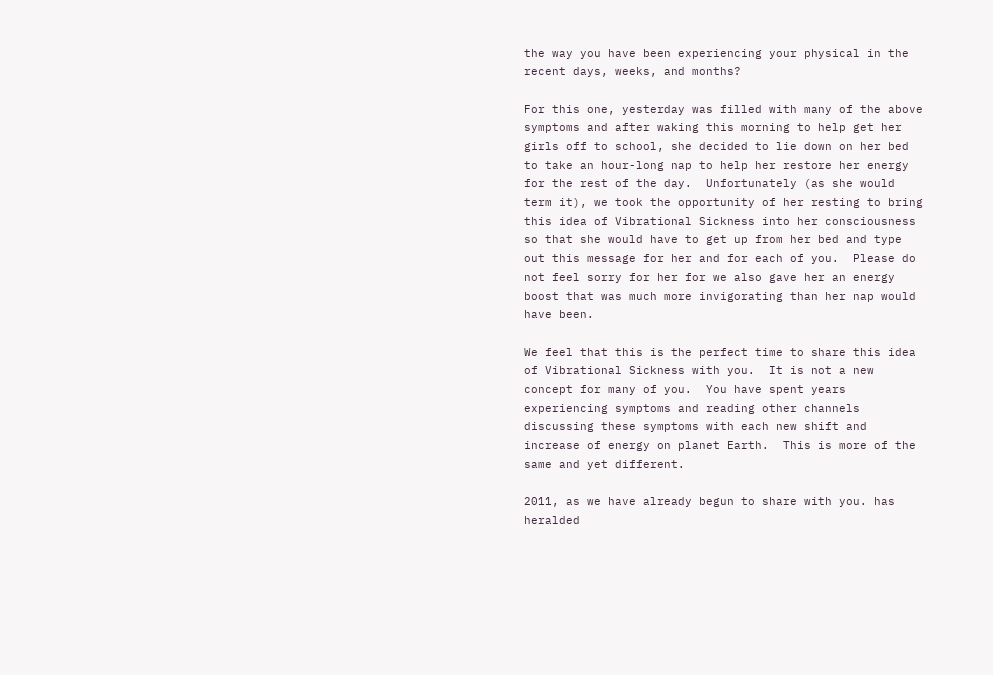the way you have been experiencing your physical in the recent days, weeks, and months?

For this one, yesterday was filled with many of the above symptoms and after waking this morning to help get her girls off to school, she decided to lie down on her bed to take an hour-long nap to help her restore her energy for the rest of the day.  Unfortunately (as she would term it), we took the opportunity of her resting to bring this idea of Vibrational Sickness into her consciousness so that she would have to get up from her bed and type out this message for her and for each of you.  Please do not feel sorry for her for we also gave her an energy boost that was much more invigorating than her nap would have been.

We feel that this is the perfect time to share this idea of Vibrational Sickness with you.  It is not a new concept for many of you.  You have spent years experiencing symptoms and reading other channels discussing these symptoms with each new shift and increase of energy on planet Earth.  This is more of the same and yet different.

2011, as we have already begun to share with you. has heralded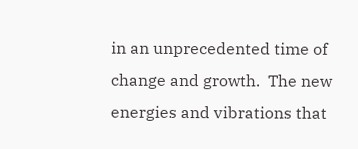in an unprecedented time of change and growth.  The new energies and vibrations that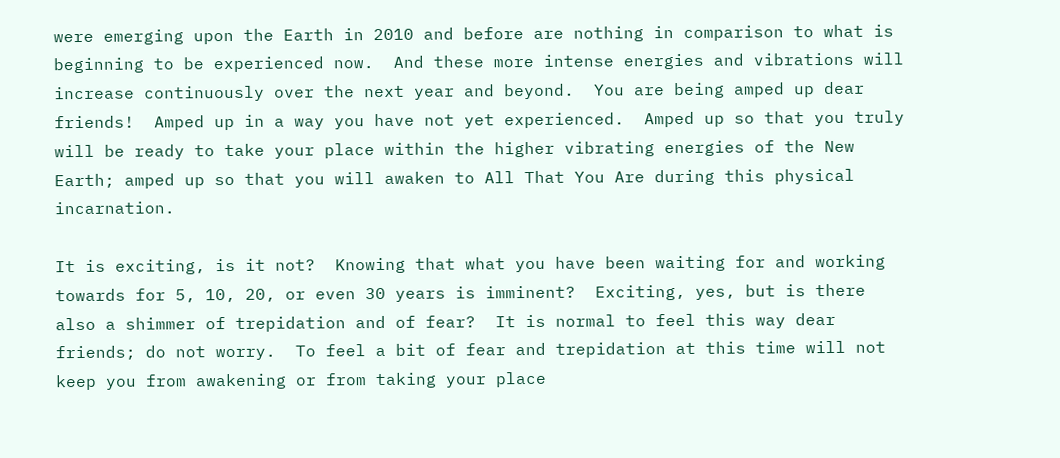were emerging upon the Earth in 2010 and before are nothing in comparison to what is beginning to be experienced now.  And these more intense energies and vibrations will increase continuously over the next year and beyond.  You are being amped up dear friends!  Amped up in a way you have not yet experienced.  Amped up so that you truly will be ready to take your place within the higher vibrating energies of the New Earth; amped up so that you will awaken to All That You Are during this physical incarnation.

It is exciting, is it not?  Knowing that what you have been waiting for and working towards for 5, 10, 20, or even 30 years is imminent?  Exciting, yes, but is there also a shimmer of trepidation and of fear?  It is normal to feel this way dear friends; do not worry.  To feel a bit of fear and trepidation at this time will not keep you from awakening or from taking your place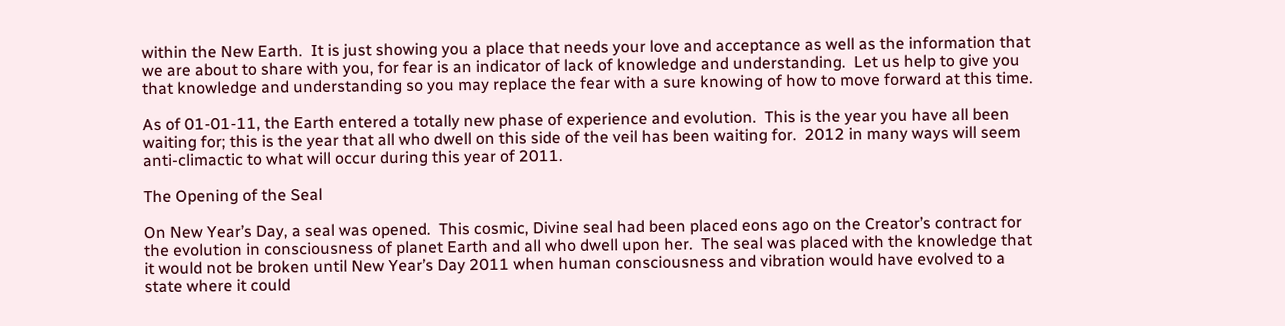within the New Earth.  It is just showing you a place that needs your love and acceptance as well as the information that we are about to share with you, for fear is an indicator of lack of knowledge and understanding.  Let us help to give you that knowledge and understanding so you may replace the fear with a sure knowing of how to move forward at this time.

As of 01-01-11, the Earth entered a totally new phase of experience and evolution.  This is the year you have all been waiting for; this is the year that all who dwell on this side of the veil has been waiting for.  2012 in many ways will seem anti-climactic to what will occur during this year of 2011.

The Opening of the Seal

On New Year’s Day, a seal was opened.  This cosmic, Divine seal had been placed eons ago on the Creator’s contract for the evolution in consciousness of planet Earth and all who dwell upon her.  The seal was placed with the knowledge that it would not be broken until New Year’s Day 2011 when human consciousness and vibration would have evolved to a state where it could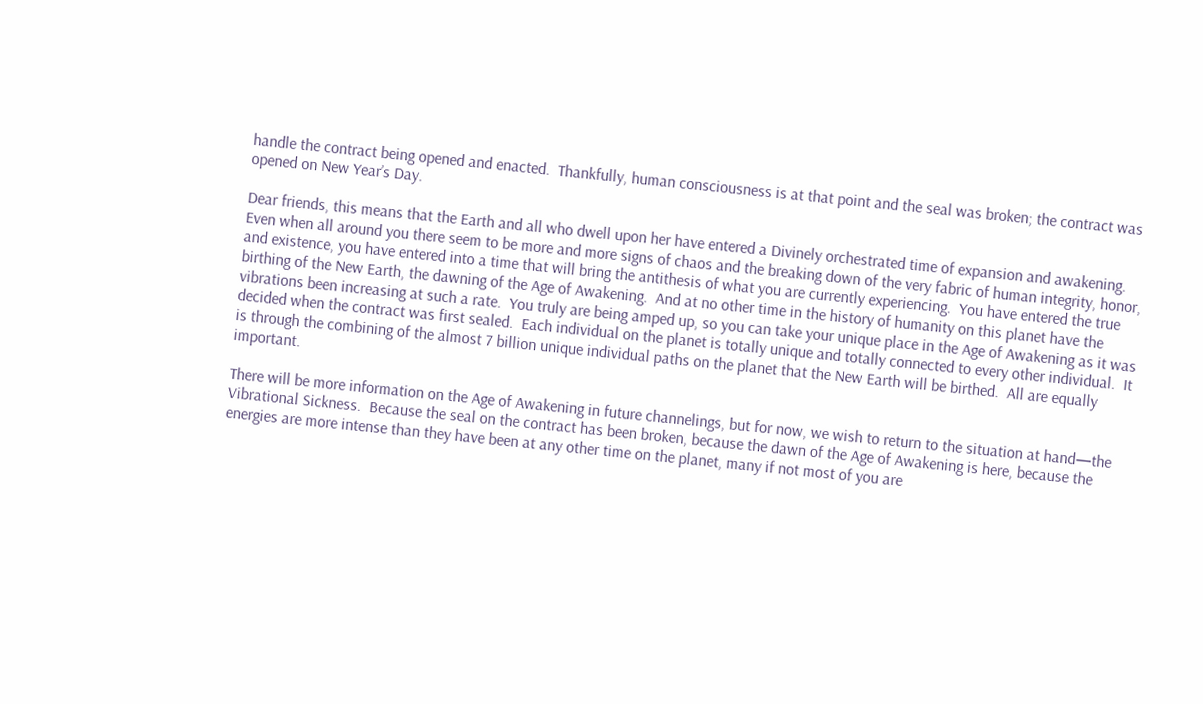handle the contract being opened and enacted.  Thankfully, human consciousness is at that point and the seal was broken; the contract was opened on New Year’s Day.

Dear friends, this means that the Earth and all who dwell upon her have entered a Divinely orchestrated time of expansion and awakening.  Even when all around you there seem to be more and more signs of chaos and the breaking down of the very fabric of human integrity, honor, and existence, you have entered into a time that will bring the antithesis of what you are currently experiencing.  You have entered the true birthing of the New Earth, the dawning of the Age of Awakening.  And at no other time in the history of humanity on this planet have the vibrations been increasing at such a rate.  You truly are being amped up, so you can take your unique place in the Age of Awakening as it was decided when the contract was first sealed.  Each individual on the planet is totally unique and totally connected to every other individual.  It is through the combining of the almost 7 billion unique individual paths on the planet that the New Earth will be birthed.  All are equally important.

There will be more information on the Age of Awakening in future channelings, but for now, we wish to return to the situation at hand—the Vibrational Sickness.  Because the seal on the contract has been broken, because the dawn of the Age of Awakening is here, because the energies are more intense than they have been at any other time on the planet, many if not most of you are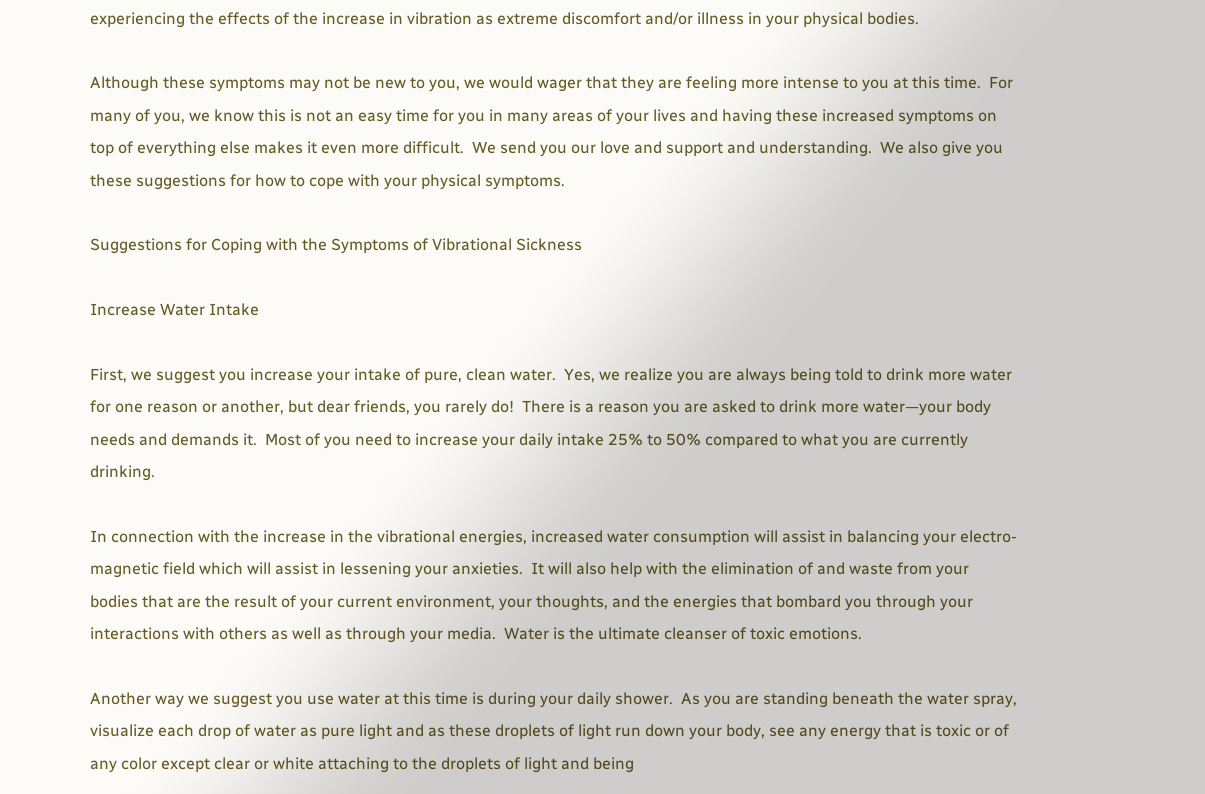experiencing the effects of the increase in vibration as extreme discomfort and/or illness in your physical bodies.

Although these symptoms may not be new to you, we would wager that they are feeling more intense to you at this time.  For many of you, we know this is not an easy time for you in many areas of your lives and having these increased symptoms on top of everything else makes it even more difficult.  We send you our love and support and understanding.  We also give you these suggestions for how to cope with your physical symptoms.

Suggestions for Coping with the Symptoms of Vibrational Sickness

Increase Water Intake

First, we suggest you increase your intake of pure, clean water.  Yes, we realize you are always being told to drink more water for one reason or another, but dear friends, you rarely do!  There is a reason you are asked to drink more water—your body needs and demands it.  Most of you need to increase your daily intake 25% to 50% compared to what you are currently drinking.

In connection with the increase in the vibrational energies, increased water consumption will assist in balancing your electro-magnetic field which will assist in lessening your anxieties.  It will also help with the elimination of and waste from your bodies that are the result of your current environment, your thoughts, and the energies that bombard you through your interactions with others as well as through your media.  Water is the ultimate cleanser of toxic emotions.

Another way we suggest you use water at this time is during your daily shower.  As you are standing beneath the water spray, visualize each drop of water as pure light and as these droplets of light run down your body, see any energy that is toxic or of any color except clear or white attaching to the droplets of light and being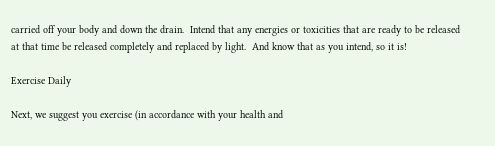carried off your body and down the drain.  Intend that any energies or toxicities that are ready to be released at that time be released completely and replaced by light.  And know that as you intend, so it is!

Exercise Daily

Next, we suggest you exercise (in accordance with your health and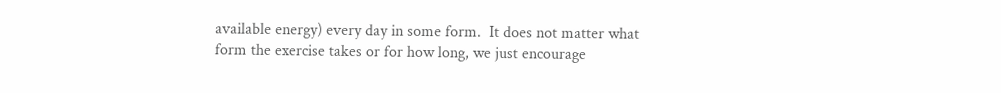available energy) every day in some form.  It does not matter what form the exercise takes or for how long, we just encourage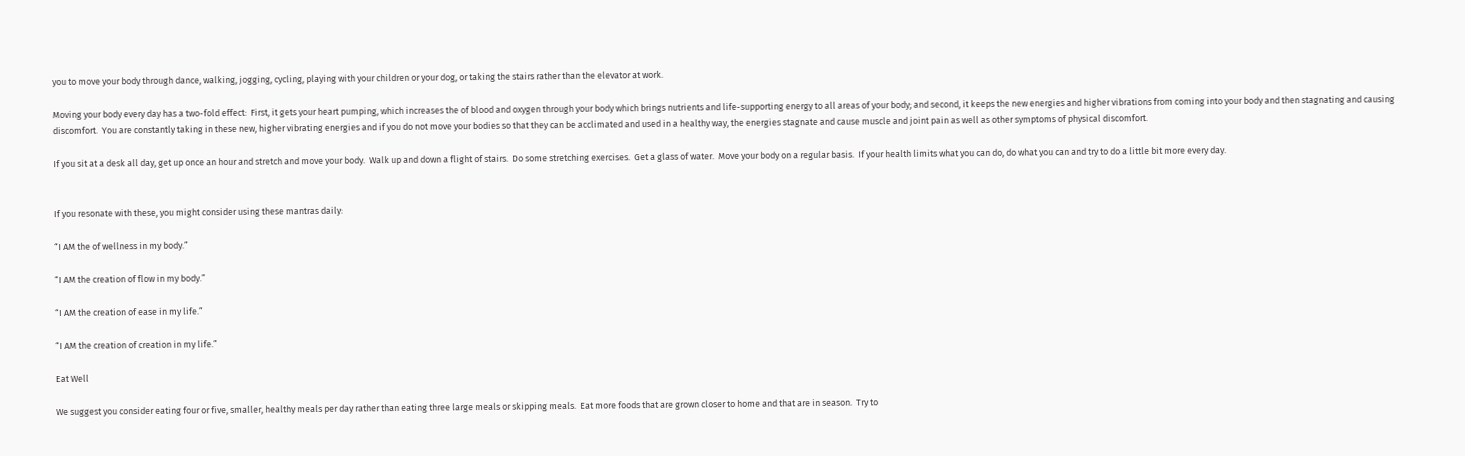you to move your body through dance, walking, jogging, cycling, playing with your children or your dog, or taking the stairs rather than the elevator at work.

Moving your body every day has a two-fold effect:  First, it gets your heart pumping, which increases the of blood and oxygen through your body which brings nutrients and life-supporting energy to all areas of your body; and second, it keeps the new energies and higher vibrations from coming into your body and then stagnating and causing discomfort.  You are constantly taking in these new, higher vibrating energies and if you do not move your bodies so that they can be acclimated and used in a healthy way, the energies stagnate and cause muscle and joint pain as well as other symptoms of physical discomfort.

If you sit at a desk all day, get up once an hour and stretch and move your body.  Walk up and down a flight of stairs.  Do some stretching exercises.  Get a glass of water.  Move your body on a regular basis.  If your health limits what you can do, do what you can and try to do a little bit more every day.


If you resonate with these, you might consider using these mantras daily:

“I AM the of wellness in my body.”

“I AM the creation of flow in my body.”

“I AM the creation of ease in my life.”

“I AM the creation of creation in my life.”

Eat Well

We suggest you consider eating four or five, smaller, healthy meals per day rather than eating three large meals or skipping meals.  Eat more foods that are grown closer to home and that are in season.  Try to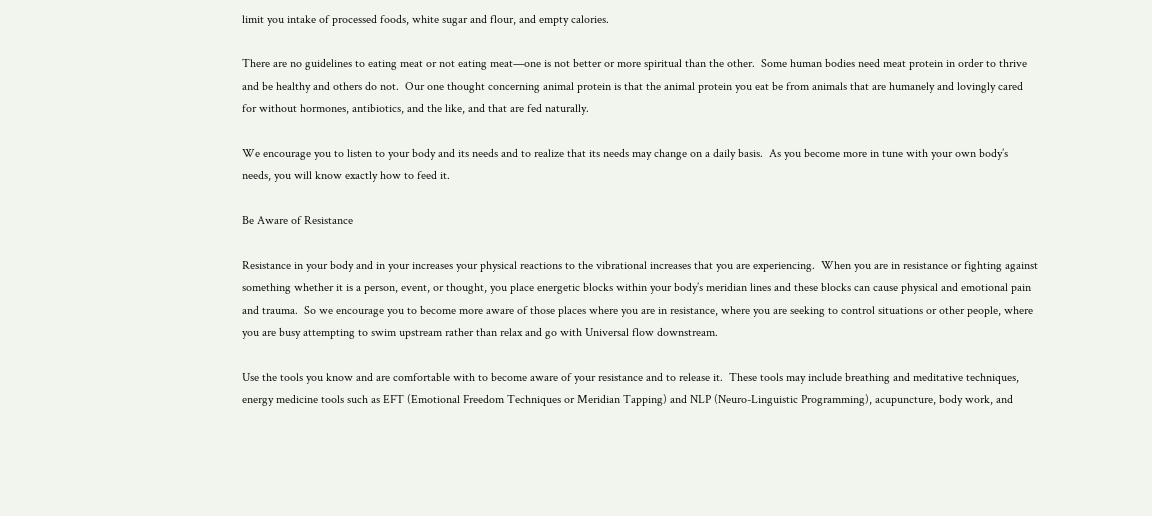limit you intake of processed foods, white sugar and flour, and empty calories.

There are no guidelines to eating meat or not eating meat—one is not better or more spiritual than the other.  Some human bodies need meat protein in order to thrive and be healthy and others do not.  Our one thought concerning animal protein is that the animal protein you eat be from animals that are humanely and lovingly cared for without hormones, antibiotics, and the like, and that are fed naturally.

We encourage you to listen to your body and its needs and to realize that its needs may change on a daily basis.  As you become more in tune with your own body’s needs, you will know exactly how to feed it.

Be Aware of Resistance

Resistance in your body and in your increases your physical reactions to the vibrational increases that you are experiencing.  When you are in resistance or fighting against something whether it is a person, event, or thought, you place energetic blocks within your body’s meridian lines and these blocks can cause physical and emotional pain and trauma.  So we encourage you to become more aware of those places where you are in resistance, where you are seeking to control situations or other people, where you are busy attempting to swim upstream rather than relax and go with Universal flow downstream.

Use the tools you know and are comfortable with to become aware of your resistance and to release it.  These tools may include breathing and meditative techniques, energy medicine tools such as EFT (Emotional Freedom Techniques or Meridian Tapping) and NLP (Neuro-Linguistic Programming), acupuncture, body work, and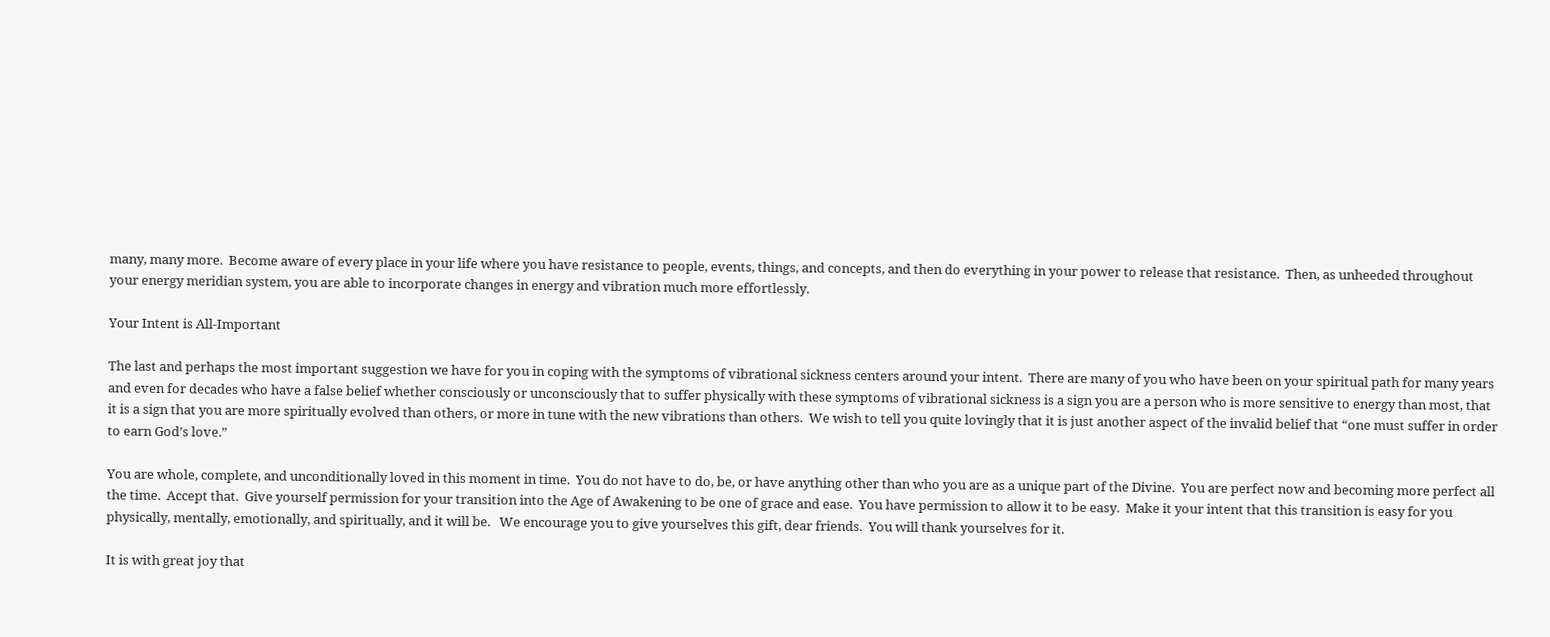many, many more.  Become aware of every place in your life where you have resistance to people, events, things, and concepts, and then do everything in your power to release that resistance.  Then, as unheeded throughout your energy meridian system, you are able to incorporate changes in energy and vibration much more effortlessly.

Your Intent is All-Important

The last and perhaps the most important suggestion we have for you in coping with the symptoms of vibrational sickness centers around your intent.  There are many of you who have been on your spiritual path for many years and even for decades who have a false belief whether consciously or unconsciously that to suffer physically with these symptoms of vibrational sickness is a sign you are a person who is more sensitive to energy than most, that it is a sign that you are more spiritually evolved than others, or more in tune with the new vibrations than others.  We wish to tell you quite lovingly that it is just another aspect of the invalid belief that “one must suffer in order to earn God’s love.”

You are whole, complete, and unconditionally loved in this moment in time.  You do not have to do, be, or have anything other than who you are as a unique part of the Divine.  You are perfect now and becoming more perfect all the time.  Accept that.  Give yourself permission for your transition into the Age of Awakening to be one of grace and ease.  You have permission to allow it to be easy.  Make it your intent that this transition is easy for you physically, mentally, emotionally, and spiritually, and it will be.   We encourage you to give yourselves this gift, dear friends.  You will thank yourselves for it.

It is with great joy that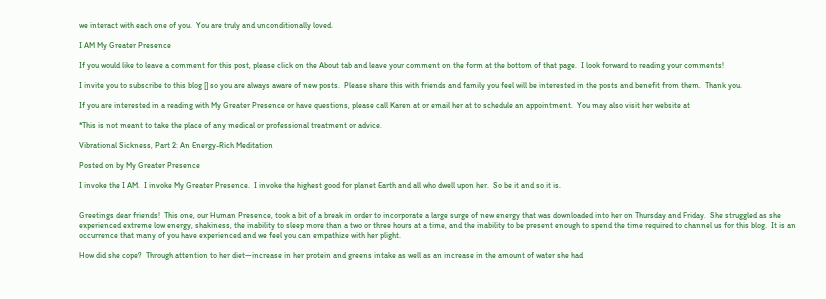we interact with each one of you.  You are truly and unconditionally loved.

I AM My Greater Presence

If you would like to leave a comment for this post, please click on the About tab and leave your comment on the form at the bottom of that page.  I look forward to reading your comments!

I invite you to subscribe to this blog [] so you are always aware of new posts.  Please share this with friends and family you feel will be interested in the posts and benefit from them.  Thank you.

If you are interested in a reading with My Greater Presence or have questions, please call Karen at or email her at to schedule an appointment.  You may also visit her website at

*This is not meant to take the place of any medical or professional treatment or advice.

Vibrational Sickness, Part 2: An Energy-Rich Meditation

Posted on by My Greater Presence

I invoke the I AM.  I invoke My Greater Presence.  I invoke the highest good for planet Earth and all who dwell upon her.  So be it and so it is.


Greetings dear friends!  This one, our Human Presence, took a bit of a break in order to incorporate a large surge of new energy that was downloaded into her on Thursday and Friday.  She struggled as she experienced extreme low energy, shakiness, the inability to sleep more than a two or three hours at a time, and the inability to be present enough to spend the time required to channel us for this blog.  It is an occurrence that many of you have experienced and we feel you can empathize with her plight.

How did she cope?  Through attention to her diet—increase in her protein and greens intake as well as an increase in the amount of water she had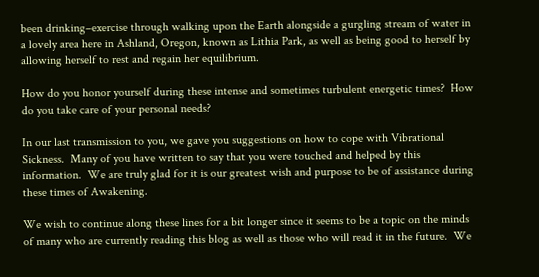been drinking–exercise through walking upon the Earth alongside a gurgling stream of water in a lovely area here in Ashland, Oregon, known as Lithia Park, as well as being good to herself by allowing herself to rest and regain her equilibrium.

How do you honor yourself during these intense and sometimes turbulent energetic times?  How do you take care of your personal needs?

In our last transmission to you, we gave you suggestions on how to cope with Vibrational Sickness.  Many of you have written to say that you were touched and helped by this information.  We are truly glad for it is our greatest wish and purpose to be of assistance during these times of Awakening.

We wish to continue along these lines for a bit longer since it seems to be a topic on the minds of many who are currently reading this blog as well as those who will read it in the future.  We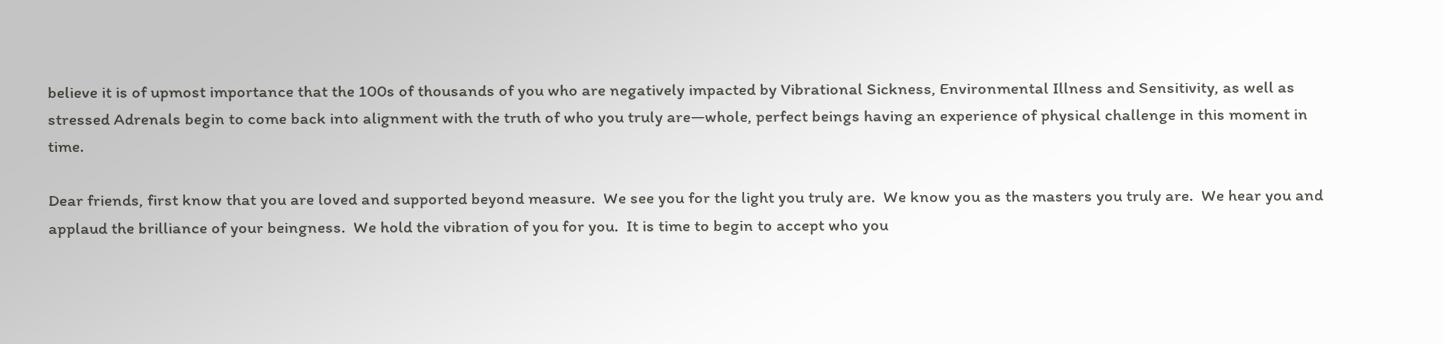believe it is of upmost importance that the 100s of thousands of you who are negatively impacted by Vibrational Sickness, Environmental Illness and Sensitivity, as well as stressed Adrenals begin to come back into alignment with the truth of who you truly are—whole, perfect beings having an experience of physical challenge in this moment in time.

Dear friends, first know that you are loved and supported beyond measure.  We see you for the light you truly are.  We know you as the masters you truly are.  We hear you and applaud the brilliance of your beingness.  We hold the vibration of you for you.  It is time to begin to accept who you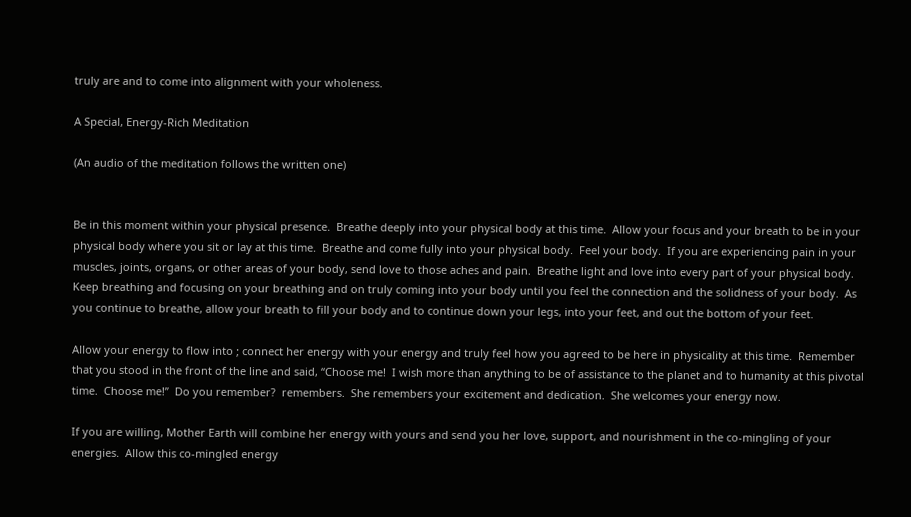truly are and to come into alignment with your wholeness.

A Special, Energy-Rich Meditation

(An audio of the meditation follows the written one)


Be in this moment within your physical presence.  Breathe deeply into your physical body at this time.  Allow your focus and your breath to be in your physical body where you sit or lay at this time.  Breathe and come fully into your physical body.  Feel your body.  If you are experiencing pain in your muscles, joints, organs, or other areas of your body, send love to those aches and pain.  Breathe light and love into every part of your physical body.  Keep breathing and focusing on your breathing and on truly coming into your body until you feel the connection and the solidness of your body.  As you continue to breathe, allow your breath to fill your body and to continue down your legs, into your feet, and out the bottom of your feet.

Allow your energy to flow into ; connect her energy with your energy and truly feel how you agreed to be here in physicality at this time.  Remember that you stood in the front of the line and said, “Choose me!  I wish more than anything to be of assistance to the planet and to humanity at this pivotal time.  Choose me!”  Do you remember?  remembers.  She remembers your excitement and dedication.  She welcomes your energy now.

If you are willing, Mother Earth will combine her energy with yours and send you her love, support, and nourishment in the co-mingling of your energies.  Allow this co-mingled energy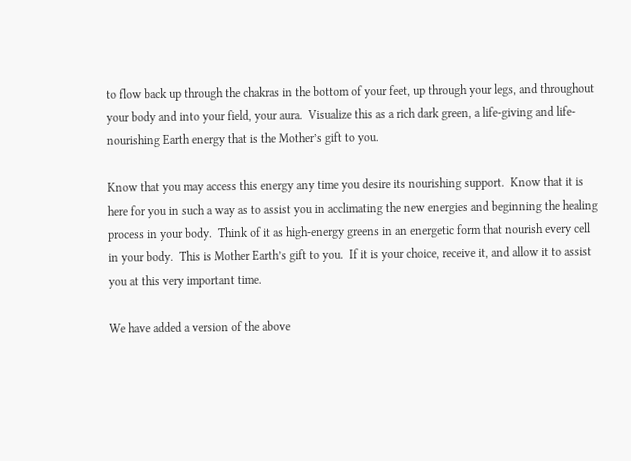to flow back up through the chakras in the bottom of your feet, up through your legs, and throughout your body and into your field, your aura.  Visualize this as a rich dark green, a life-giving and life-nourishing Earth energy that is the Mother’s gift to you.

Know that you may access this energy any time you desire its nourishing support.  Know that it is here for you in such a way as to assist you in acclimating the new energies and beginning the healing process in your body.  Think of it as high-energy greens in an energetic form that nourish every cell in your body.  This is Mother Earth’s gift to you.  If it is your choice, receive it, and allow it to assist you at this very important time.

We have added a version of the above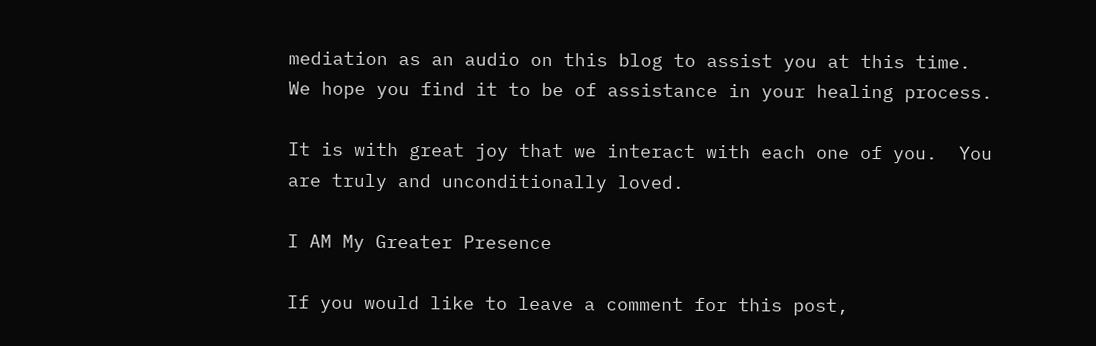mediation as an audio on this blog to assist you at this time.  We hope you find it to be of assistance in your healing process.

It is with great joy that we interact with each one of you.  You are truly and unconditionally loved.

I AM My Greater Presence

If you would like to leave a comment for this post,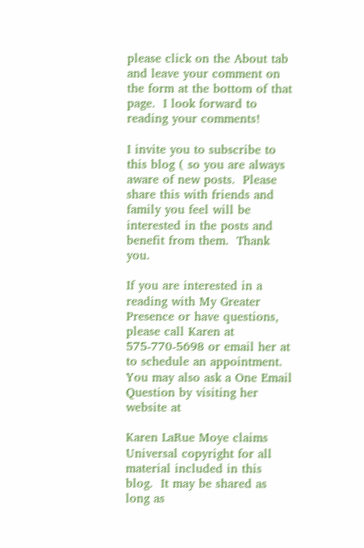please click on the About tab and leave your comment on the form at the bottom of that page.  I look forward to reading your comments!

I invite you to subscribe to this blog ( so you are always aware of new posts.  Please share this with friends and family you feel will be interested in the posts and benefit from them.  Thank you.

If you are interested in a reading with My Greater Presence or have questions, please call Karen at 575-770-5698 or email her at to schedule an appointment.  You may also ask a One Email Question by visiting her website at

Karen LaRue Moye claims Universal copyright for all material included in this blog.  It may be shared as long as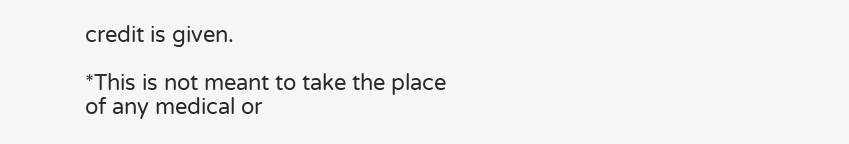credit is given.

*This is not meant to take the place of any medical or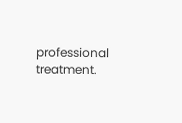professional treatment.